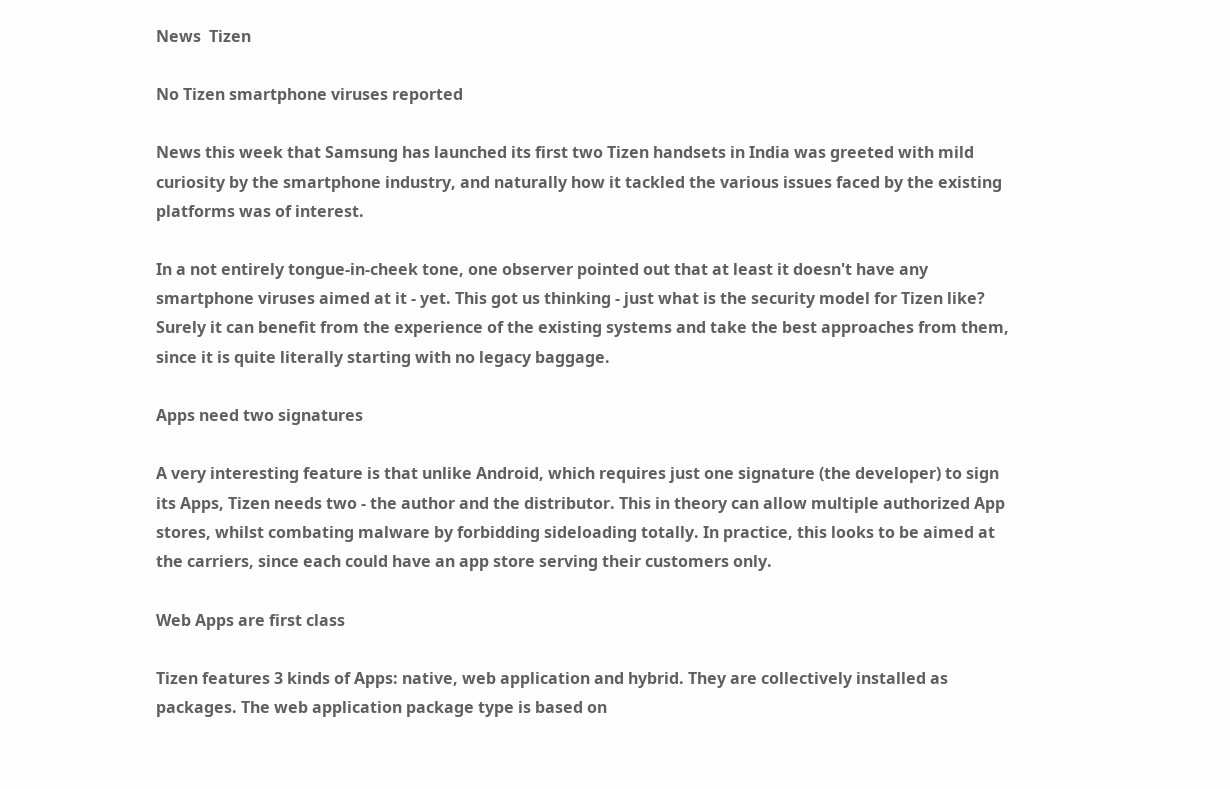News  Tizen

No Tizen smartphone viruses reported

News this week that Samsung has launched its first two Tizen handsets in India was greeted with mild curiosity by the smartphone industry, and naturally how it tackled the various issues faced by the existing platforms was of interest.

In a not entirely tongue-in-cheek tone, one observer pointed out that at least it doesn't have any smartphone viruses aimed at it - yet. This got us thinking - just what is the security model for Tizen like? Surely it can benefit from the experience of the existing systems and take the best approaches from them, since it is quite literally starting with no legacy baggage.

Apps need two signatures

A very interesting feature is that unlike Android, which requires just one signature (the developer) to sign its Apps, Tizen needs two - the author and the distributor. This in theory can allow multiple authorized App stores, whilst combating malware by forbidding sideloading totally. In practice, this looks to be aimed at the carriers, since each could have an app store serving their customers only.

Web Apps are first class

Tizen features 3 kinds of Apps: native, web application and hybrid. They are collectively installed as packages. The web application package type is based on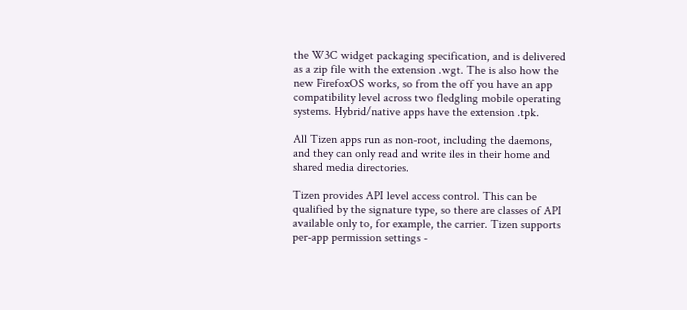the W3C widget packaging specification, and is delivered as a zip file with the extension .wgt. The is also how the new FirefoxOS works, so from the off you have an app compatibility level across two fledgling mobile operating systems. Hybrid/native apps have the extension .tpk.

All Tizen apps run as non-root, including the daemons, and they can only read and write iles in their home and shared media directories.

Tizen provides API level access control. This can be qualified by the signature type, so there are classes of API available only to, for example, the carrier. Tizen supports per-app permission settings -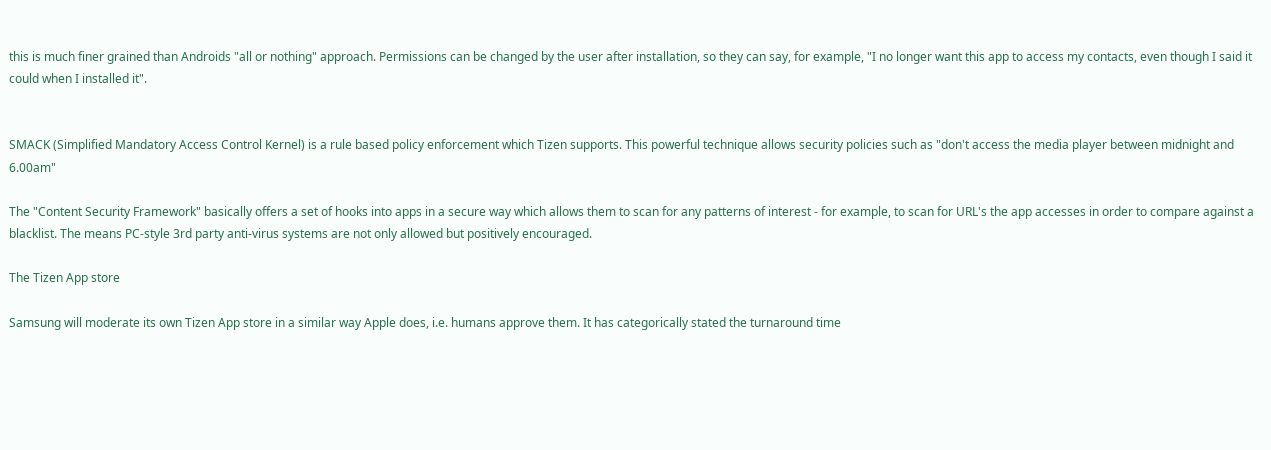this is much finer grained than Androids "all or nothing" approach. Permissions can be changed by the user after installation, so they can say, for example, "I no longer want this app to access my contacts, even though I said it could when I installed it".


SMACK (Simplified Mandatory Access Control Kernel) is a rule based policy enforcement which Tizen supports. This powerful technique allows security policies such as "don't access the media player between midnight and 6.00am"

The "Content Security Framework" basically offers a set of hooks into apps in a secure way which allows them to scan for any patterns of interest - for example, to scan for URL's the app accesses in order to compare against a blacklist. The means PC-style 3rd party anti-virus systems are not only allowed but positively encouraged.

The Tizen App store

Samsung will moderate its own Tizen App store in a similar way Apple does, i.e. humans approve them. It has categorically stated the turnaround time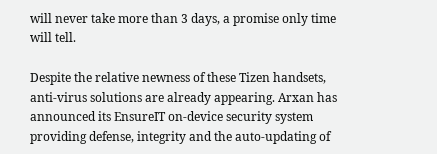will never take more than 3 days, a promise only time will tell.

Despite the relative newness of these Tizen handsets, anti-virus solutions are already appearing. Arxan has announced its EnsureIT on-device security system providing defense, integrity and the auto-updating of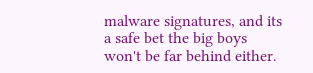malware signatures, and its a safe bet the big boys won't be far behind either.